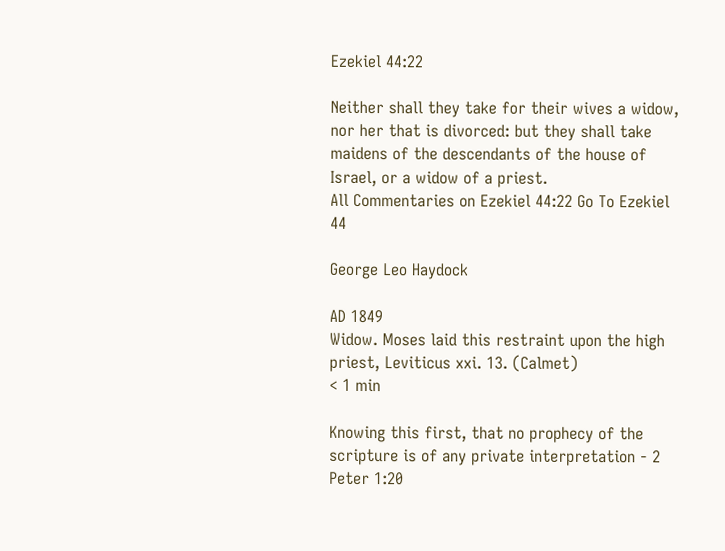Ezekiel 44:22

Neither shall they take for their wives a widow, nor her that is divorced: but they shall take maidens of the descendants of the house of Israel, or a widow of a priest.
All Commentaries on Ezekiel 44:22 Go To Ezekiel 44

George Leo Haydock

AD 1849
Widow. Moses laid this restraint upon the high priest, Leviticus xxi. 13. (Calmet)
< 1 min

Knowing this first, that no prophecy of the scripture is of any private interpretation - 2 Peter 1:20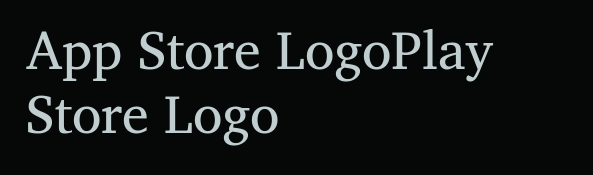App Store LogoPlay Store Logo